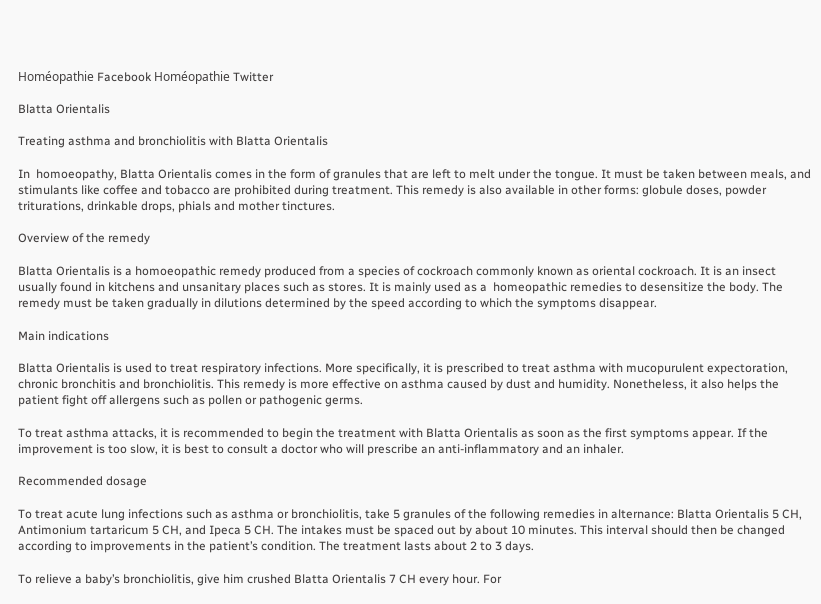Homéopathie Facebook Homéopathie Twitter

Blatta Orientalis

Treating asthma and bronchiolitis with Blatta Orientalis

In  homoeopathy, Blatta Orientalis comes in the form of granules that are left to melt under the tongue. It must be taken between meals, and stimulants like coffee and tobacco are prohibited during treatment. This remedy is also available in other forms: globule doses, powder triturations, drinkable drops, phials and mother tinctures.

Overview of the remedy

Blatta Orientalis is a homoeopathic remedy produced from a species of cockroach commonly known as oriental cockroach. It is an insect usually found in kitchens and unsanitary places such as stores. It is mainly used as a  homeopathic remedies to desensitize the body. The remedy must be taken gradually in dilutions determined by the speed according to which the symptoms disappear.

Main indications

Blatta Orientalis is used to treat respiratory infections. More specifically, it is prescribed to treat asthma with mucopurulent expectoration, chronic bronchitis and bronchiolitis. This remedy is more effective on asthma caused by dust and humidity. Nonetheless, it also helps the patient fight off allergens such as pollen or pathogenic germs.

To treat asthma attacks, it is recommended to begin the treatment with Blatta Orientalis as soon as the first symptoms appear. If the improvement is too slow, it is best to consult a doctor who will prescribe an anti-inflammatory and an inhaler.

Recommended dosage

To treat acute lung infections such as asthma or bronchiolitis, take 5 granules of the following remedies in alternance: Blatta Orientalis 5 CH, Antimonium tartaricum 5 CH, and Ipeca 5 CH. The intakes must be spaced out by about 10 minutes. This interval should then be changed according to improvements in the patient’s condition. The treatment lasts about 2 to 3 days.

To relieve a baby’s bronchiolitis, give him crushed Blatta Orientalis 7 CH every hour. For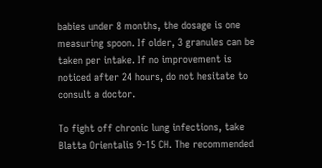babies under 8 months, the dosage is one measuring spoon. If older, 3 granules can be taken per intake. If no improvement is noticed after 24 hours, do not hesitate to consult a doctor.

To fight off chronic lung infections, take Blatta Orientalis 9-15 CH. The recommended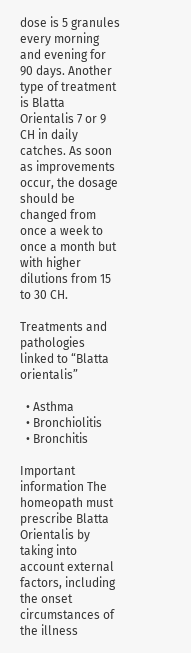dose is 5 granules every morning and evening for 90 days. Another type of treatment is Blatta Orientalis 7 or 9 CH in daily catches. As soon as improvements occur, the dosage should be changed from once a week to once a month but with higher dilutions from 15 to 30 CH.

Treatments and pathologies linked to “Blatta orientalis”

  • Asthma
  • Bronchiolitis
  • Bronchitis

Important information The homeopath must prescribe Blatta Orientalis by taking into account external factors, including the onset circumstances of the illness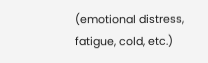(emotional distress, fatigue, cold, etc.)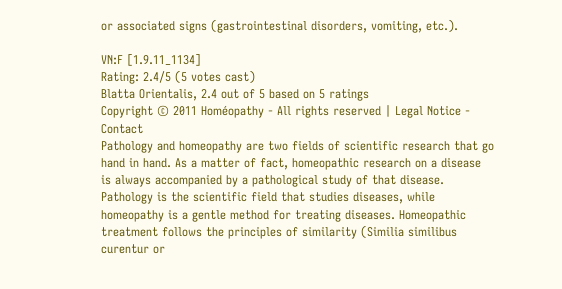or associated signs (gastrointestinal disorders, vomiting, etc.).

VN:F [1.9.11_1134]
Rating: 2.4/5 (5 votes cast)
Blatta Orientalis, 2.4 out of 5 based on 5 ratings
Copyright © 2011 Homéopathy - All rights reserved | Legal Notice - Contact
Pathology and homeopathy are two fields of scientific research that go hand in hand. As a matter of fact, homeopathic research on a disease is always accompanied by a pathological study of that disease. Pathology is the scientific field that studies diseases, while homeopathy is a gentle method for treating diseases. Homeopathic treatment follows the principles of similarity (Similia similibus curentur or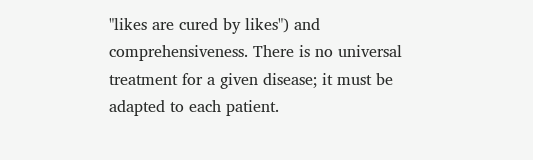"likes are cured by likes") and comprehensiveness. There is no universal treatment for a given disease; it must be adapted to each patient.